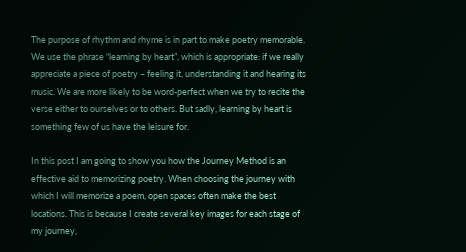The purpose of rhythm and rhyme is in part to make poetry memorable. We use the phrase “learning by heart”, which is appropriate: if we really appreciate a piece of poetry – feeling it, understanding it and hearing its music. We are more likely to be word-perfect when we try to recite the verse either to ourselves or to others. But sadly, learning by heart is something few of us have the leisure for.

In this post I am going to show you how the Journey Method is an effective aid to memorizing poetry. When choosing the journey with which I will memorize a poem, open spaces often make the best locations. This is because I create several key images for each stage of my journey,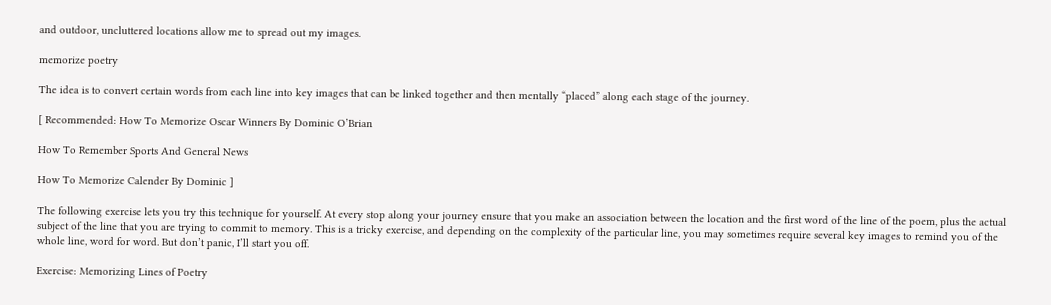and outdoor, uncluttered locations allow me to spread out my images.

memorize poetry

The idea is to convert certain words from each line into key images that can be linked together and then mentally “placed” along each stage of the journey.

[ Recommended: How To Memorize Oscar Winners By Dominic O’Brian

How To Remember Sports And General News

How To Memorize Calender By Dominic ]

The following exercise lets you try this technique for yourself. At every stop along your journey ensure that you make an association between the location and the first word of the line of the poem, plus the actual subject of the line that you are trying to commit to memory. This is a tricky exercise, and depending on the complexity of the particular line, you may sometimes require several key images to remind you of the whole line, word for word. But don’t panic, I’ll start you off.

Exercise: Memorizing Lines of Poetry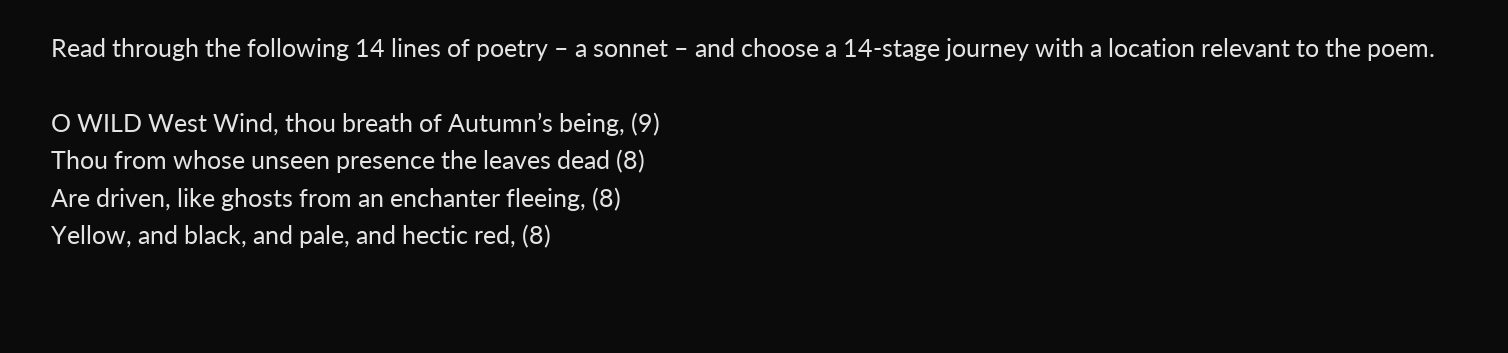Read through the following 14 lines of poetry – a sonnet – and choose a 14-stage journey with a location relevant to the poem.

O WILD West Wind, thou breath of Autumn’s being, (9)
Thou from whose unseen presence the leaves dead (8)
Are driven, like ghosts from an enchanter fleeing, (8)
Yellow, and black, and pale, and hectic red, (8)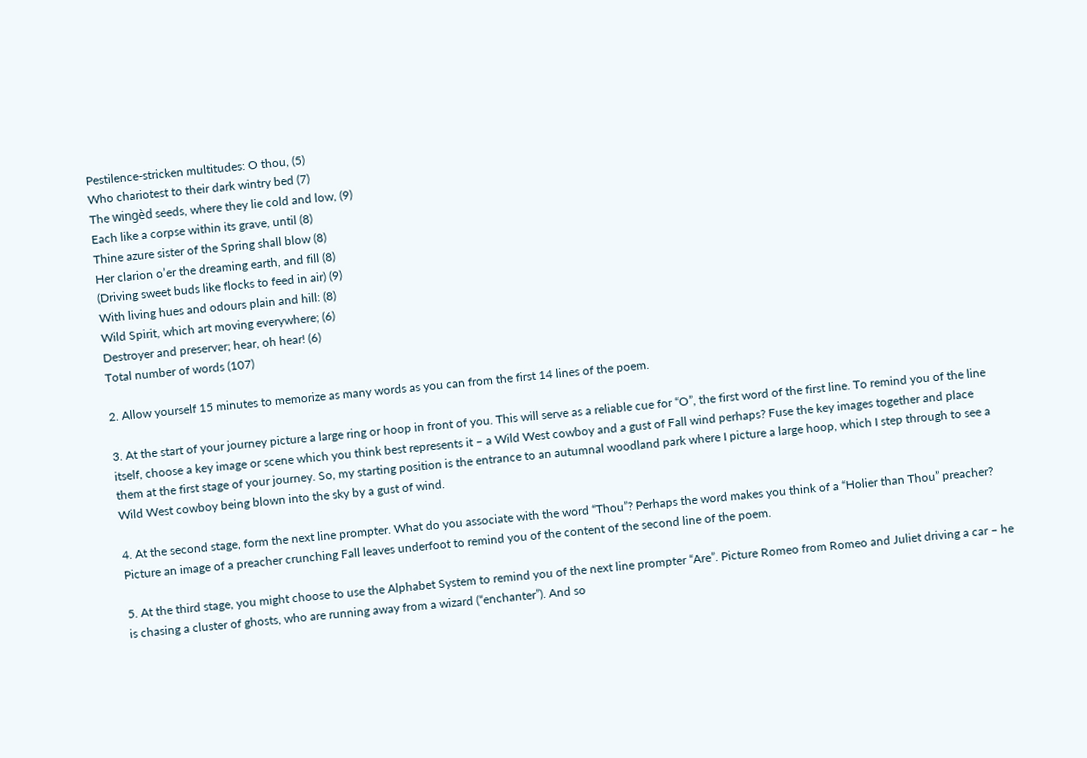Pestilence-stricken multitudes: O thou, (5)
Who chariotest to their dark wintry bed (7)
The wingèd seeds, where they lie cold and low, (9)
Each like a corpse within its grave, until (8)
Thine azure sister of the Spring shall blow (8)
Her clarion o’er the dreaming earth, and fill (8)
(Driving sweet buds like flocks to feed in air) (9)
With living hues and odours plain and hill: (8)
Wild Spirit, which art moving everywhere; (6)
Destroyer and preserver; hear, oh hear! (6)
Total number of words (107)

2. Allow yourself 15 minutes to memorize as many words as you can from the first 14 lines of the poem.

3. At the start of your journey picture a large ring or hoop in front of you. This will serve as a reliable cue for “O”, the first word of the first line. To remind you of the line itself, choose a key image or scene which you think best represents it – a Wild West cowboy and a gust of Fall wind perhaps? Fuse the key images together and place them at the first stage of your journey. So, my starting position is the entrance to an autumnal woodland park where I picture a large hoop, which I step through to see a Wild West cowboy being blown into the sky by a gust of wind.

4. At the second stage, form the next line prompter. What do you associate with the word “Thou”? Perhaps the word makes you think of a “Holier than Thou” preacher? Picture an image of a preacher crunching Fall leaves underfoot to remind you of the content of the second line of the poem.

5. At the third stage, you might choose to use the Alphabet System to remind you of the next line prompter “Are”. Picture Romeo from Romeo and Juliet driving a car – he is chasing a cluster of ghosts, who are running away from a wizard (“enchanter”). And so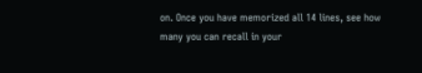on. Once you have memorized all 14 lines, see how many you can recall in your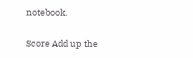notebook.

Score Add up the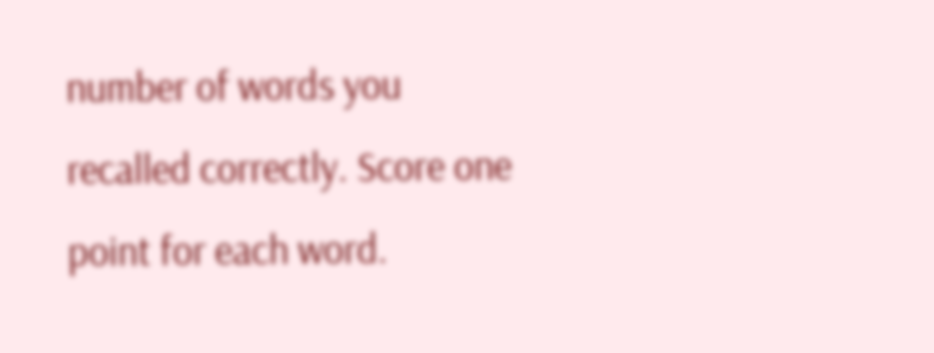number of words you recalled correctly. Score one point for each word.